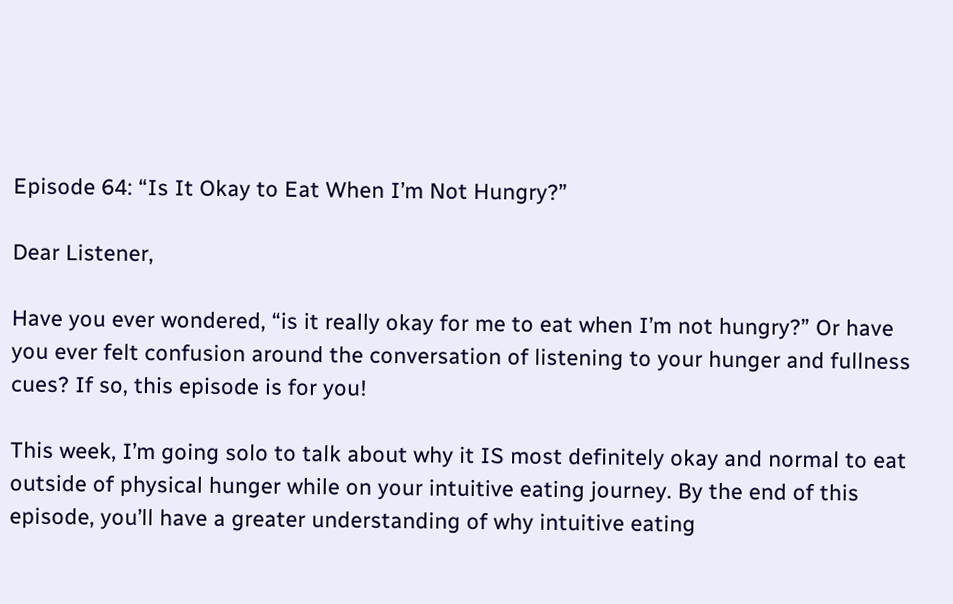Episode 64: “Is It Okay to Eat When I’m Not Hungry?”

Dear Listener,

Have you ever wondered, “is it really okay for me to eat when I’m not hungry?” Or have you ever felt confusion around the conversation of listening to your hunger and fullness cues? If so, this episode is for you!

This week, I’m going solo to talk about why it IS most definitely okay and normal to eat outside of physical hunger while on your intuitive eating journey. By the end of this episode, you’ll have a greater understanding of why intuitive eating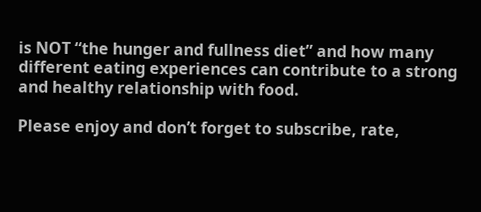is NOT “the hunger and fullness diet” and how many different eating experiences can contribute to a strong and healthy relationship with food.

Please enjoy and don’t forget to subscribe, rate,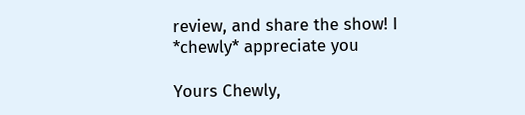review, and share the show! I *chewly* appreciate you

Yours Chewly,